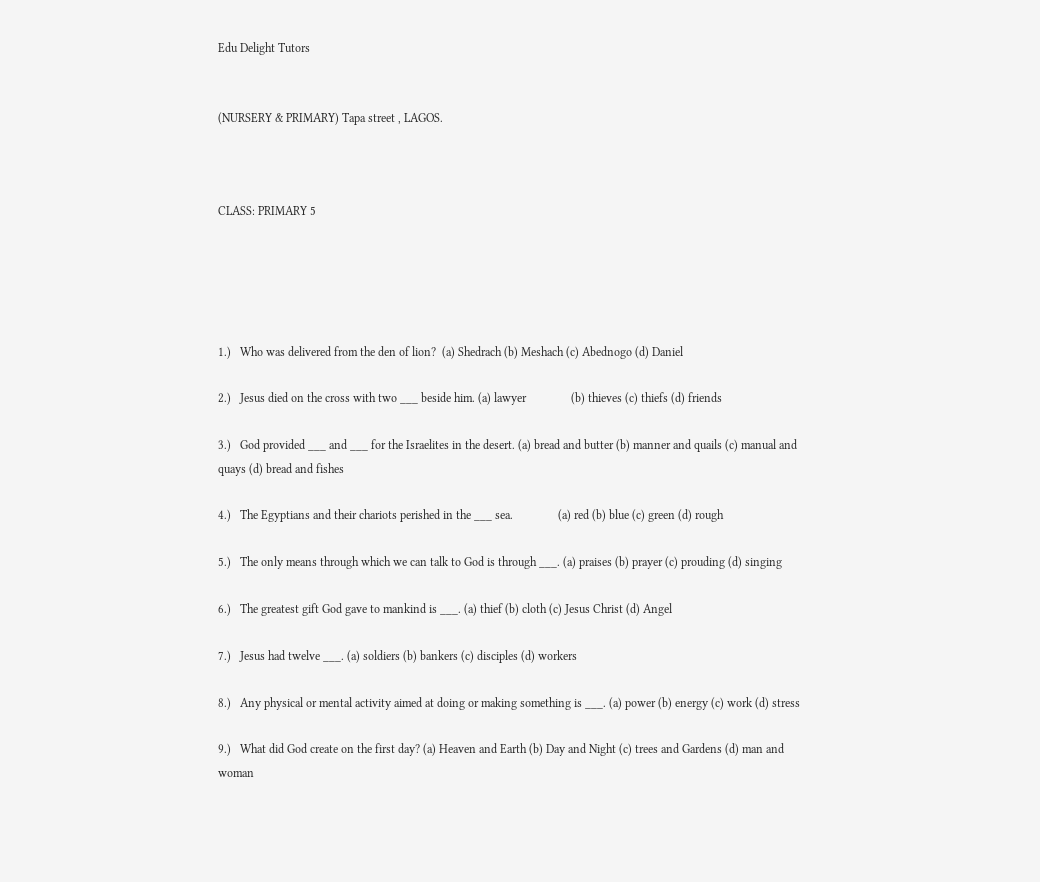Edu Delight Tutors


(NURSERY & PRIMARY) Tapa street , LAGOS.



CLASS: PRIMARY 5





1.)   Who was delivered from the den of lion?  (a) Shedrach (b) Meshach (c) Abednogo (d) Daniel

2.)   Jesus died on the cross with two ___ beside him. (a) lawyer               (b) thieves (c) thiefs (d) friends

3.)   God provided ___ and ___ for the Israelites in the desert. (a) bread and butter (b) manner and quails (c) manual and quays (d) bread and fishes

4.)   The Egyptians and their chariots perished in the ___ sea.               (a) red (b) blue (c) green (d) rough

5.)   The only means through which we can talk to God is through ___. (a) praises (b) prayer (c) prouding (d) singing

6.)   The greatest gift God gave to mankind is ___. (a) thief (b) cloth (c) Jesus Christ (d) Angel

7.)   Jesus had twelve ___. (a) soldiers (b) bankers (c) disciples (d) workers

8.)   Any physical or mental activity aimed at doing or making something is ___. (a) power (b) energy (c) work (d) stress

9.)   What did God create on the first day? (a) Heaven and Earth (b) Day and Night (c) trees and Gardens (d) man and woman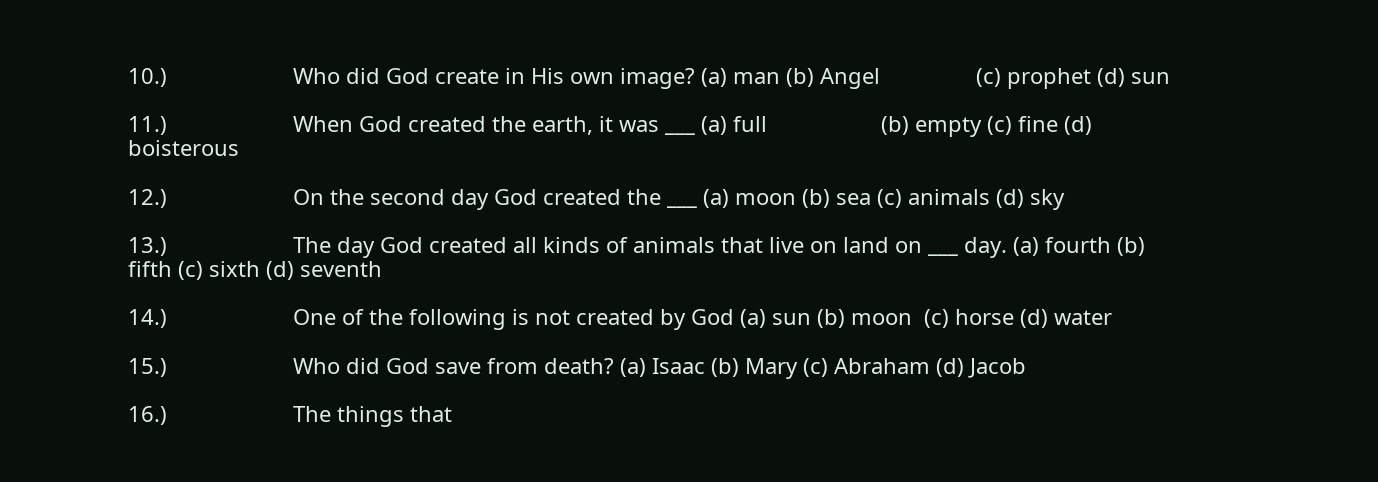10.)                     Who did God create in His own image? (a) man (b) Angel                (c) prophet (d) sun

11.)                     When God created the earth, it was ___ (a) full                   (b) empty (c) fine (d) boisterous

12.)                     On the second day God created the ___ (a) moon (b) sea (c) animals (d) sky

13.)                     The day God created all kinds of animals that live on land on ___ day. (a) fourth (b) fifth (c) sixth (d) seventh

14.)                     One of the following is not created by God (a) sun (b) moon  (c) horse (d) water

15.)                     Who did God save from death? (a) Isaac (b) Mary (c) Abraham (d) Jacob

16.)                     The things that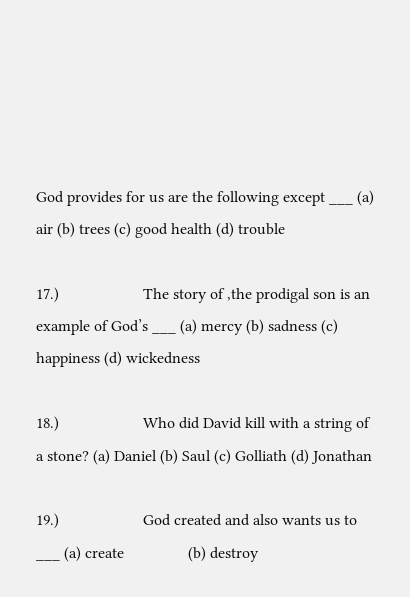God provides for us are the following except ___ (a) air (b) trees (c) good health (d) trouble

17.)                     The story of ,the prodigal son is an example of God’s ___ (a) mercy (b) sadness (c) happiness (d) wickedness

18.)                     Who did David kill with a string of a stone? (a) Daniel (b) Saul (c) Golliath (d) Jonathan

19.)                     God created and also wants us to ___ (a) create                (b) destroy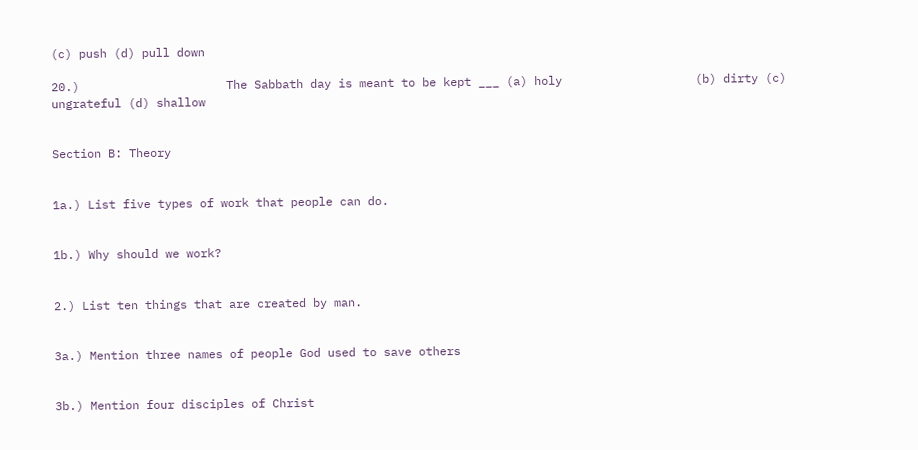(c) push (d) pull down

20.)                     The Sabbath day is meant to be kept ___ (a) holy                   (b) dirty (c) ungrateful (d) shallow


Section B: Theory


1a.) List five types of work that people can do.


1b.) Why should we work?


2.) List ten things that are created by man.


3a.) Mention three names of people God used to save others


3b.) Mention four disciples of Christ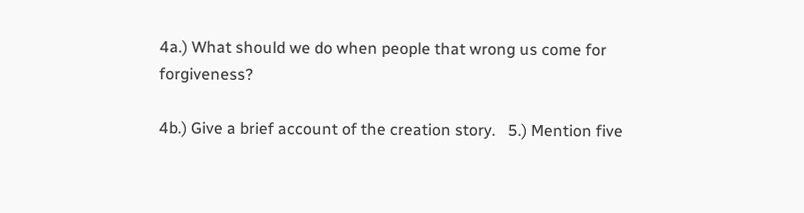4a.) What should we do when people that wrong us come for forgiveness?

4b.) Give a brief account of the creation story.   5.) Mention five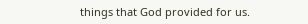things that God provided for us.